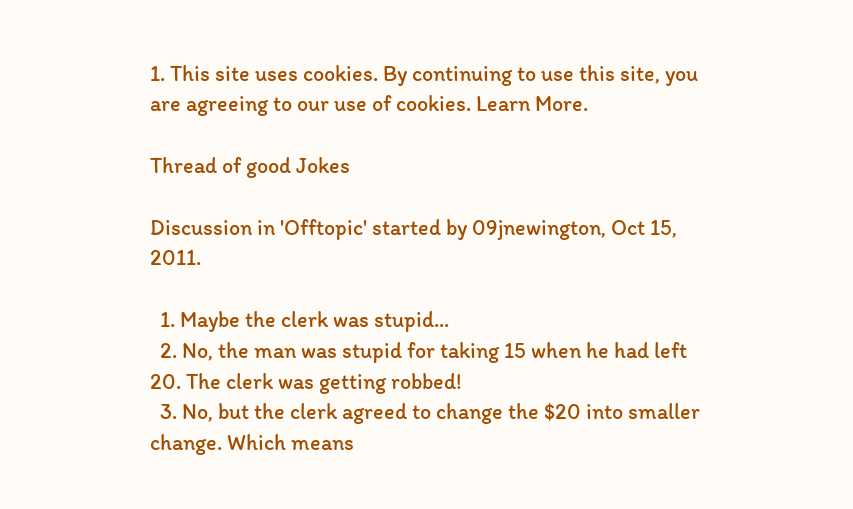1. This site uses cookies. By continuing to use this site, you are agreeing to our use of cookies. Learn More.

Thread of good Jokes

Discussion in 'Offtopic' started by 09jnewington, Oct 15, 2011.

  1. Maybe the clerk was stupid...
  2. No, the man was stupid for taking 15 when he had left 20. The clerk was getting robbed!
  3. No, but the clerk agreed to change the $20 into smaller change. Which means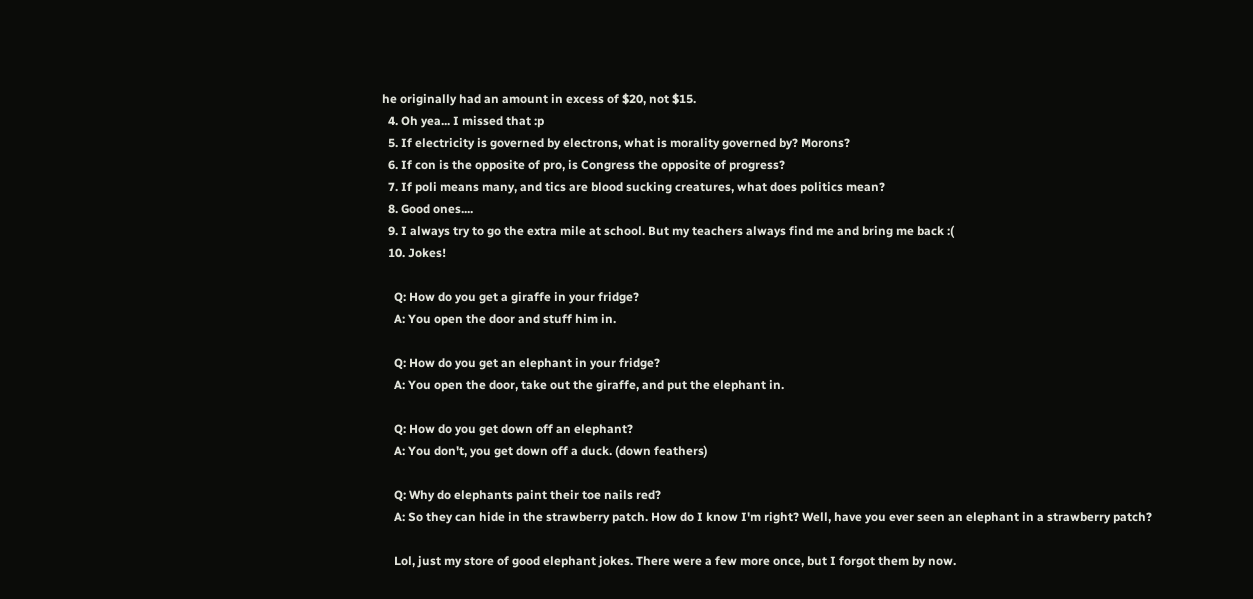he originally had an amount in excess of $20, not $15.
  4. Oh yea... I missed that :p
  5. If electricity is governed by electrons, what is morality governed by? Morons?
  6. If con is the opposite of pro, is Congress the opposite of progress?
  7. If poli means many, and tics are blood sucking creatures, what does politics mean?
  8. Good ones....
  9. I always try to go the extra mile at school. But my teachers always find me and bring me back :(
  10. Jokes!

    Q: How do you get a giraffe in your fridge?
    A: You open the door and stuff him in.

    Q: How do you get an elephant in your fridge?
    A: You open the door, take out the giraffe, and put the elephant in.

    Q: How do you get down off an elephant?
    A: You don't, you get down off a duck. (down feathers)

    Q: Why do elephants paint their toe nails red?
    A: So they can hide in the strawberry patch. How do I know I'm right? Well, have you ever seen an elephant in a strawberry patch?

    Lol, just my store of good elephant jokes. There were a few more once, but I forgot them by now.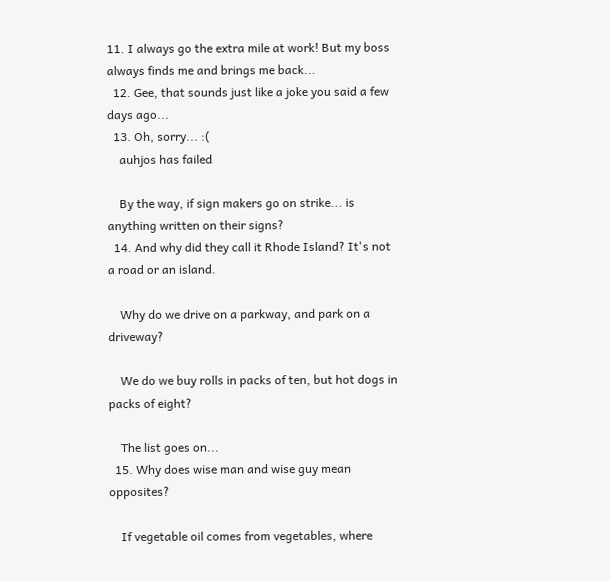11. I always go the extra mile at work! But my boss always finds me and brings me back...
  12. Gee, that sounds just like a joke you said a few days ago...
  13. Oh, sorry... :(
    auhjos has failed

    By the way, if sign makers go on strike... is anything written on their signs?
  14. And why did they call it Rhode Island? It's not a road or an island.

    Why do we drive on a parkway, and park on a driveway?

    We do we buy rolls in packs of ten, but hot dogs in packs of eight?

    The list goes on...
  15. Why does wise man and wise guy mean opposites?

    If vegetable oil comes from vegetables, where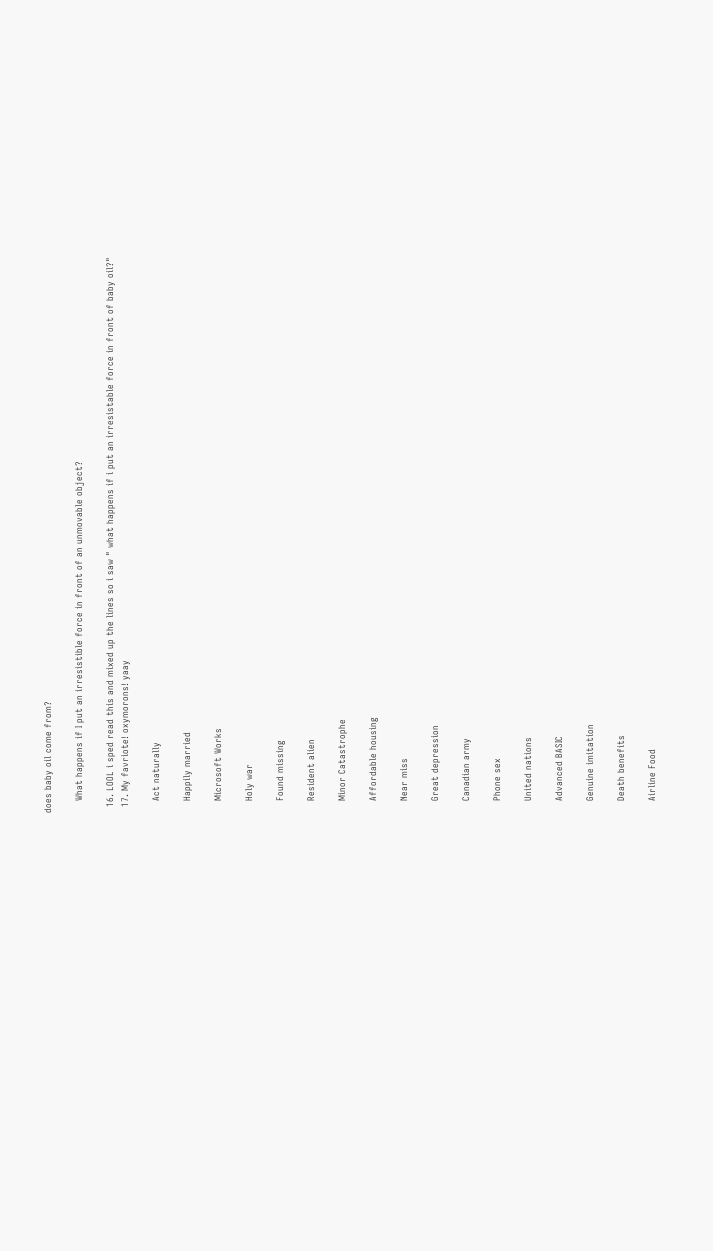does baby oil come from?

    What happens if I put an irresistible force in front of an unmovable object?

  16. LOOL i sped read this and mixed up the lines so i saw " what happens if i put an irresistable force in front of baby oil?"
  17. My favriote! oxymorons! yaay

    Act naturally

    Happily married

    Microsoft Works

    Holy war

    Found missing

    Resident alien

    Minor Catastrophe

    Affordable housing

    Near miss

    Great depression

    Canadian army

    Phone sex

    United nations

    Advanced BASIC

    Genuine imitation

    Death benefits

    Airline Food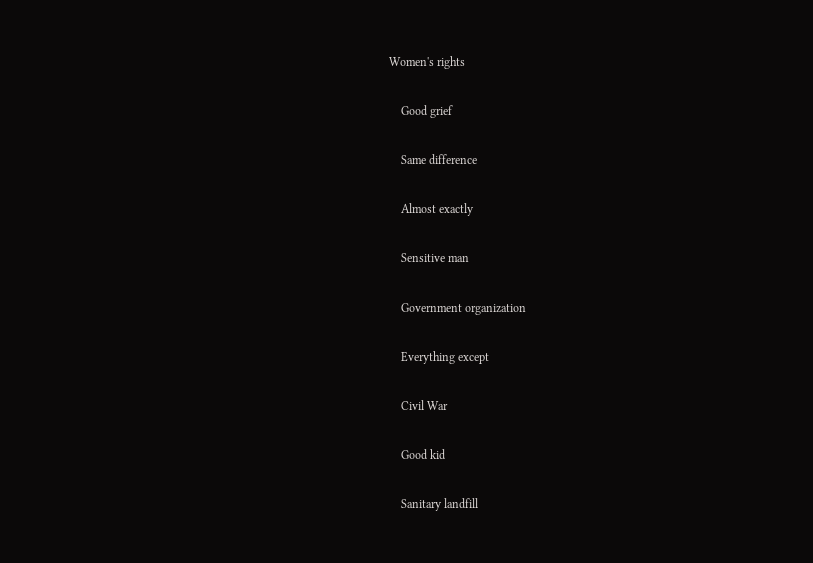Women's rights

    Good grief

    Same difference

    Almost exactly

    Sensitive man

    Government organization

    Everything except

    Civil War

    Good kid

    Sanitary landfill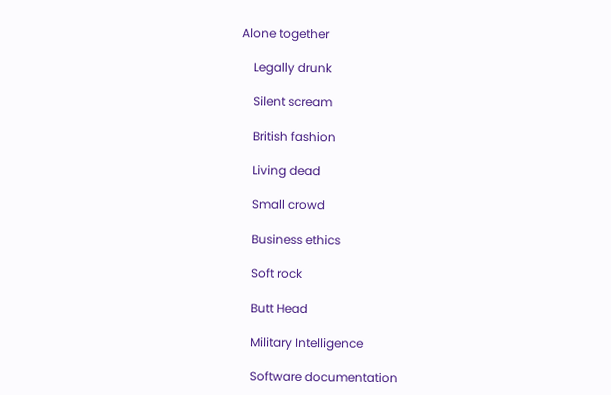Alone together

    Legally drunk

    Silent scream

    British fashion

    Living dead

    Small crowd

    Business ethics

    Soft rock

    Butt Head

    Military Intelligence

    Software documentation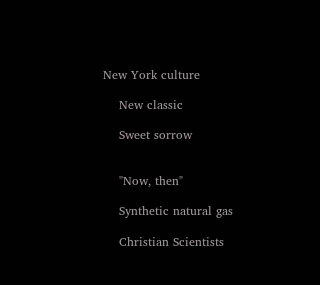New York culture

    New classic

    Sweet sorrow


    "Now, then"

    Synthetic natural gas

    Christian Scientists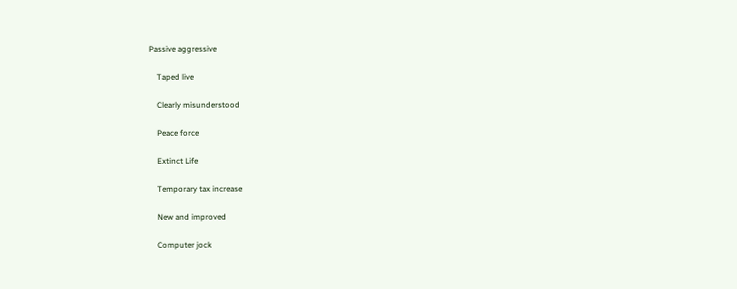Passive aggressive

    Taped live

    Clearly misunderstood

    Peace force

    Extinct Life

    Temporary tax increase

    New and improved

    Computer jock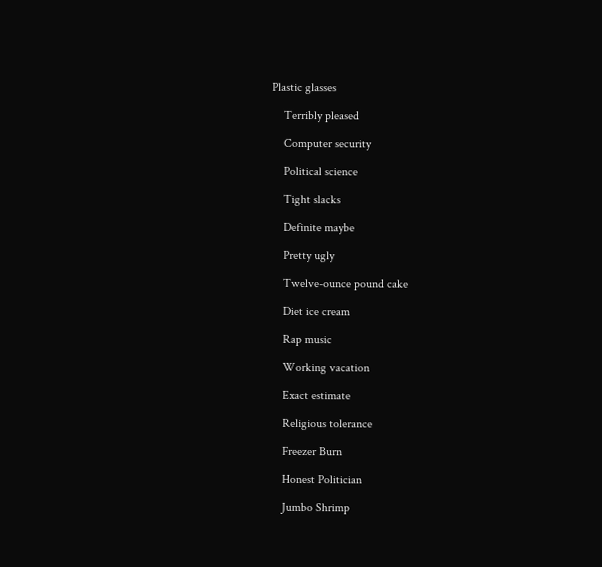Plastic glasses

    Terribly pleased

    Computer security

    Political science

    Tight slacks

    Definite maybe

    Pretty ugly

    Twelve-ounce pound cake

    Diet ice cream

    Rap music

    Working vacation

    Exact estimate

    Religious tolerance

    Freezer Burn

    Honest Politician

    Jumbo Shrimp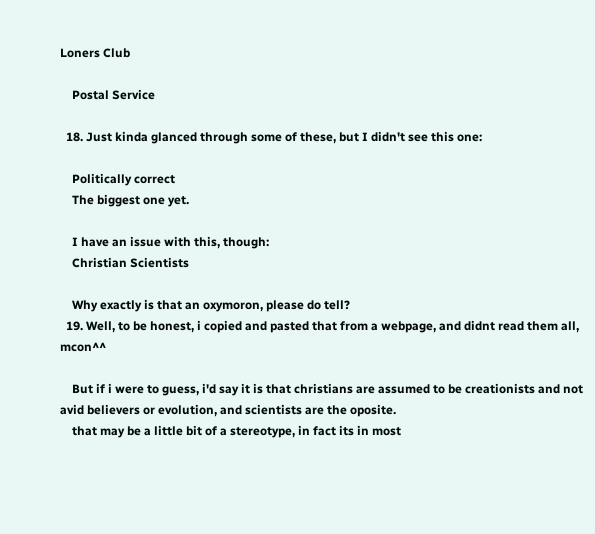Loners Club

    Postal Service

  18. Just kinda glanced through some of these, but I didn't see this one:

    Politically correct
    The biggest one yet.

    I have an issue with this, though:
    Christian Scientists

    Why exactly is that an oxymoron, please do tell?
  19. Well, to be honest, i copied and pasted that from a webpage, and didnt read them all, mcon^^

    But if i were to guess, i'd say it is that christians are assumed to be creationists and not avid believers or evolution, and scientists are the oposite.
    that may be a little bit of a stereotype, in fact its in most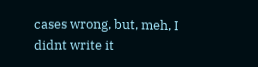cases wrong, but, meh, I didnt write it